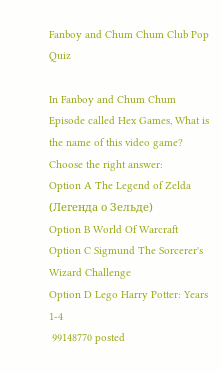Fanboy and Chum Chum Club Pop Quiz

In Fanboy and Chum Chum Episode called Hex Games, What is the name of this video game?
Choose the right answer:
Option A The Legend of Zelda (Легенда о Зельде)
Option B World Of Warcraft
Option C Sigmund The Sorcerer's Wizard Challenge
Option D Lego Harry Potter: Years 1-4
 99148770 posted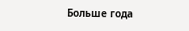Больше года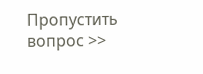Пропустить вопрос >>